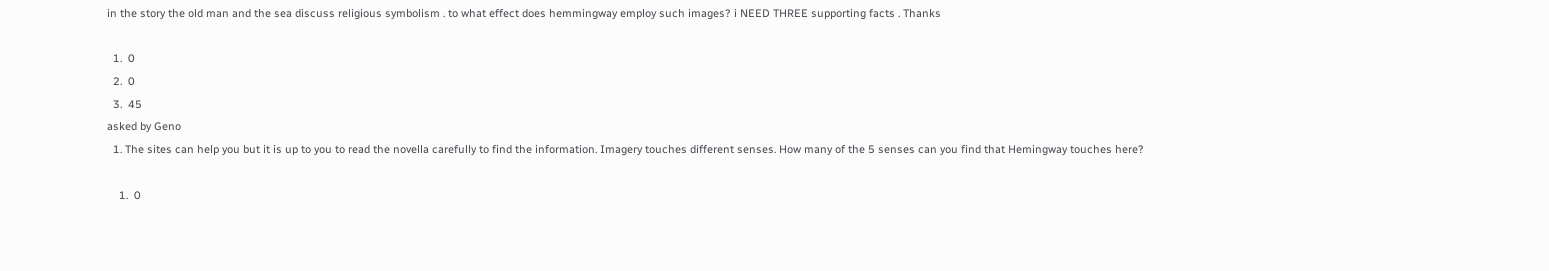in the story the old man and the sea discuss religious symbolism . to what effect does hemmingway employ such images? i NEED THREE supporting facts . Thanks

  1.  0
  2.  0
  3.  45
asked by Geno
  1. The sites can help you but it is up to you to read the novella carefully to find the information. Imagery touches different senses. How many of the 5 senses can you find that Hemingway touches here?

    1.  0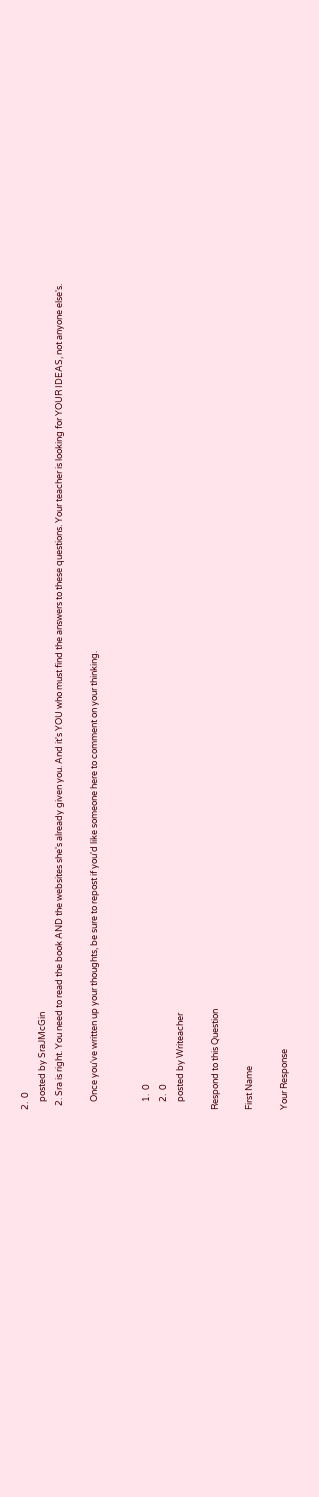2.  0
    posted by SraJMcGin
  2. Sra is right. You need to read the book AND the websites she's already given you. And it's YOU who must find the answers to these questions. Your teacher is looking for YOUR IDEAS, not anyone else's.

    Once you've written up your thoughts, be sure to repost if you'd like someone here to comment on your thinking.


    1.  0
    2.  0
    posted by Writeacher

Respond to this Question

First Name

Your Response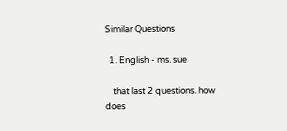Similar Questions

  1. English - ms. sue

    that last 2 questions. how does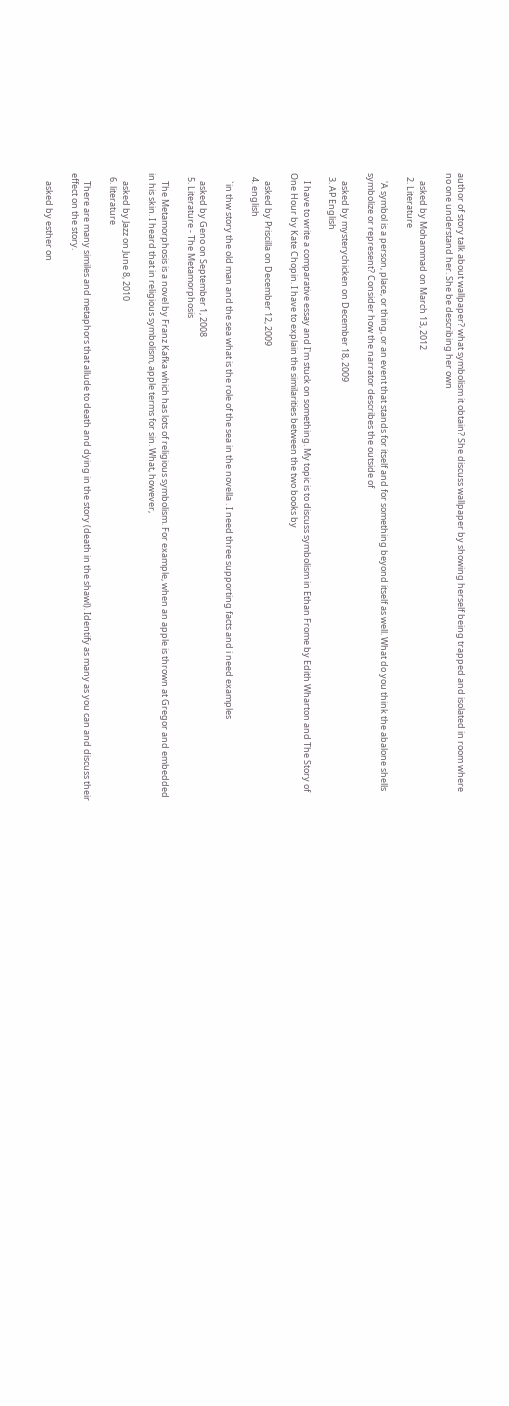author of story talk about wallpaper? what symbolism it obtain? She discuss wallpaper by showing herself being trapped and isolated in room where no one understand her. She be describing her own

    asked by Mohammad on March 13, 2012
  2. Literature

    'A symbol is a person, place, or thing, or an event that stands for itself and for something beyond itself as well. What do you think the abalone shells symbolize or represent? Consider how the narrator describes the outside of

    asked by mysterychicken on December 18, 2009
  3. AP English

    I have to write a comparative essay and I'm stuck on something. My topic is to discuss symbolism in Ethan Frome by Edith Wharton and The Story of One Hour by Kate Chopin. I have to explain the similarities between the two books by

    asked by Priscilla on December 12, 2009
  4. english

    `in thw story the old man and the sea what is the role of the sea in the novella . I need three supporting facts and i need examples

    asked by Geno on September 1, 2008
  5. Literature - The Metamorphosis

    The Metamorphosis is a novel by Franz Kafka which has lots of religious symbolism. For example, when an apple is thrown at Gregor and embedded in his skin. I heard that in religious symbolism, apple terms for sin. What, however,

    asked by Jazz on June 8, 2010
  6. literature

    There are many similes and metaphors that allude to death and dying in the story (death in the shawl). Identify as many as you can and discuss their effect on the story.

    asked by esther on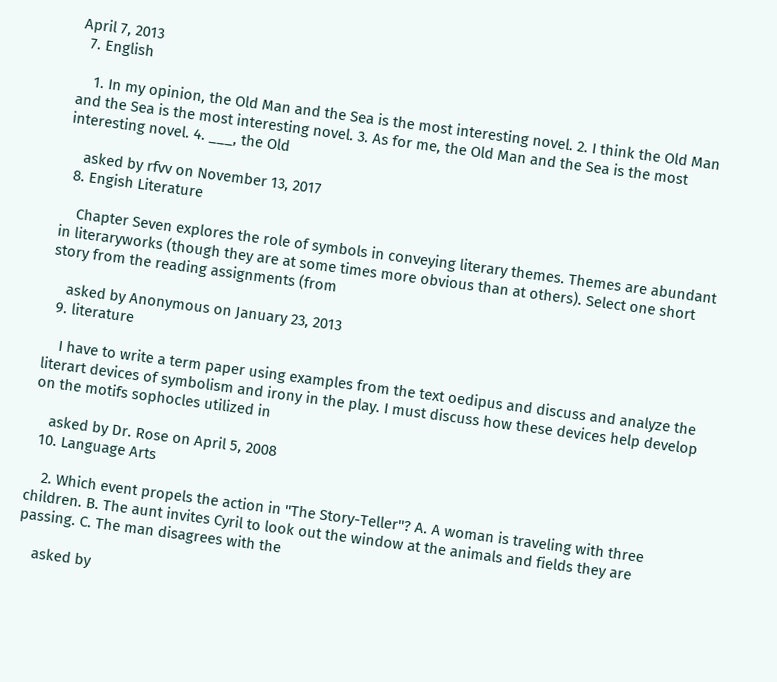April 7, 2013
  7. English

    1. In my opinion, the Old Man and the Sea is the most interesting novel. 2. I think the Old Man and the Sea is the most interesting novel. 3. As for me, the Old Man and the Sea is the most interesting novel. 4. ___, the Old

    asked by rfvv on November 13, 2017
  8. Engish Literature

    Chapter Seven explores the role of symbols in conveying literary themes. Themes are abundant in literaryworks (though they are at some times more obvious than at others). Select one short story from the reading assignments (from

    asked by Anonymous on January 23, 2013
  9. literature

    I have to write a term paper using examples from the text oedipus and discuss and analyze the literart devices of symbolism and irony in the play. I must discuss how these devices help develop on the motifs sophocles utilized in

    asked by Dr. Rose on April 5, 2008
  10. Language Arts

    2. Which event propels the action in ''The Story-Teller''? A. A woman is traveling with three children. B. The aunt invites Cyril to look out the window at the animals and fields they are passing. C. The man disagrees with the

    asked by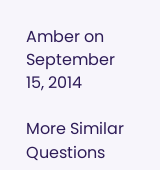Amber on September 15, 2014

More Similar Questions